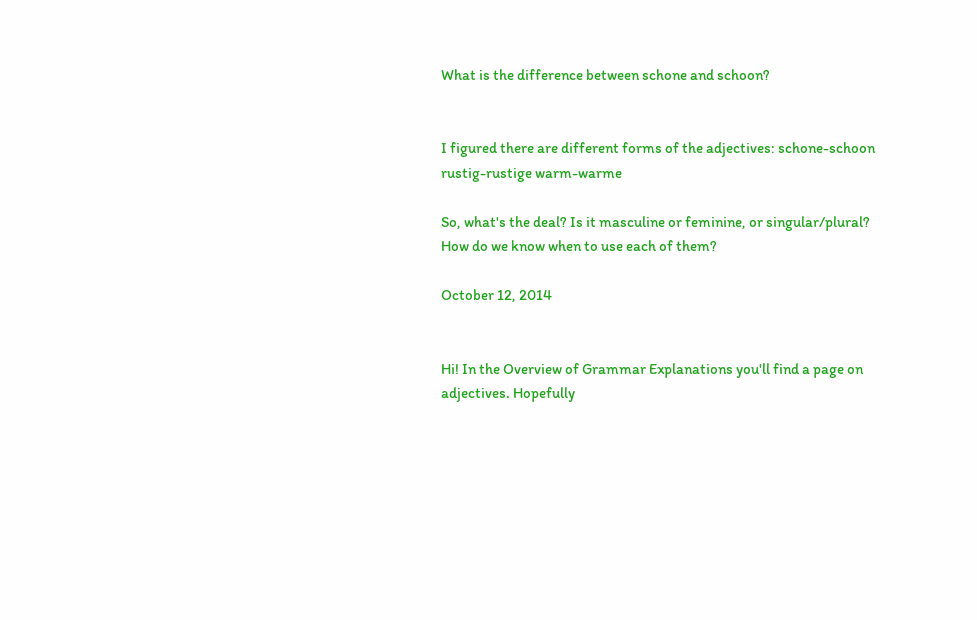What is the difference between schone and schoon?


I figured there are different forms of the adjectives: schone-schoon rustig-rustige warm-warme

So, what's the deal? Is it masculine or feminine, or singular/plural? How do we know when to use each of them?

October 12, 2014


Hi! In the Overview of Grammar Explanations you'll find a page on adjectives. Hopefully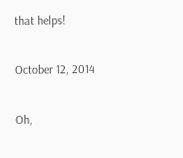that helps!

October 12, 2014

Oh,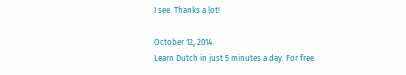I see. Thanks a lot!

October 12, 2014
Learn Dutch in just 5 minutes a day. For free.